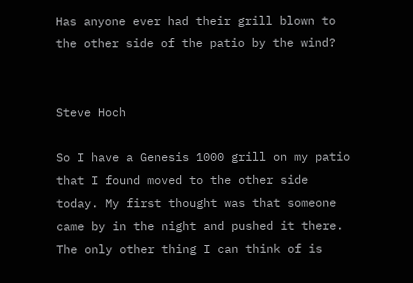Has anyone ever had their grill blown to the other side of the patio by the wind?


Steve Hoch

So I have a Genesis 1000 grill on my patio that I found moved to the other side today. My first thought was that someone came by in the night and pushed it there. The only other thing I can think of is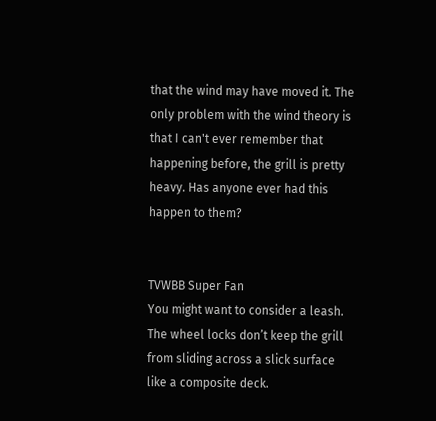that the wind may have moved it. The only problem with the wind theory is that I can't ever remember that happening before, the grill is pretty heavy. Has anyone ever had this happen to them?


TVWBB Super Fan
You might want to consider a leash. The wheel locks don’t keep the grill from sliding across a slick surface like a composite deck.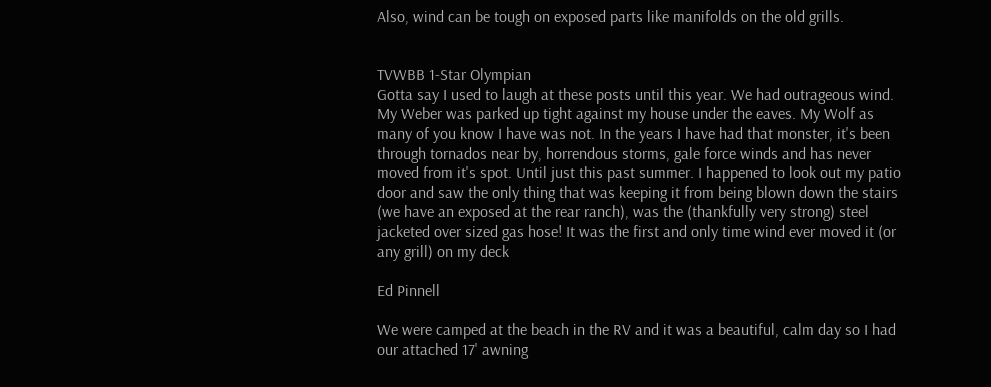Also, wind can be tough on exposed parts like manifolds on the old grills.


TVWBB 1-Star Olympian
Gotta say I used to laugh at these posts until this year. We had outrageous wind. My Weber was parked up tight against my house under the eaves. My Wolf as many of you know I have was not. In the years I have had that monster, it's been through tornados near by, horrendous storms, gale force winds and has never moved from it's spot. Until just this past summer. I happened to look out my patio door and saw the only thing that was keeping it from being blown down the stairs (we have an exposed at the rear ranch), was the (thankfully very strong) steel jacketed over sized gas hose! It was the first and only time wind ever moved it (or any grill) on my deck

Ed Pinnell

We were camped at the beach in the RV and it was a beautiful, calm day so I had our attached 17' awning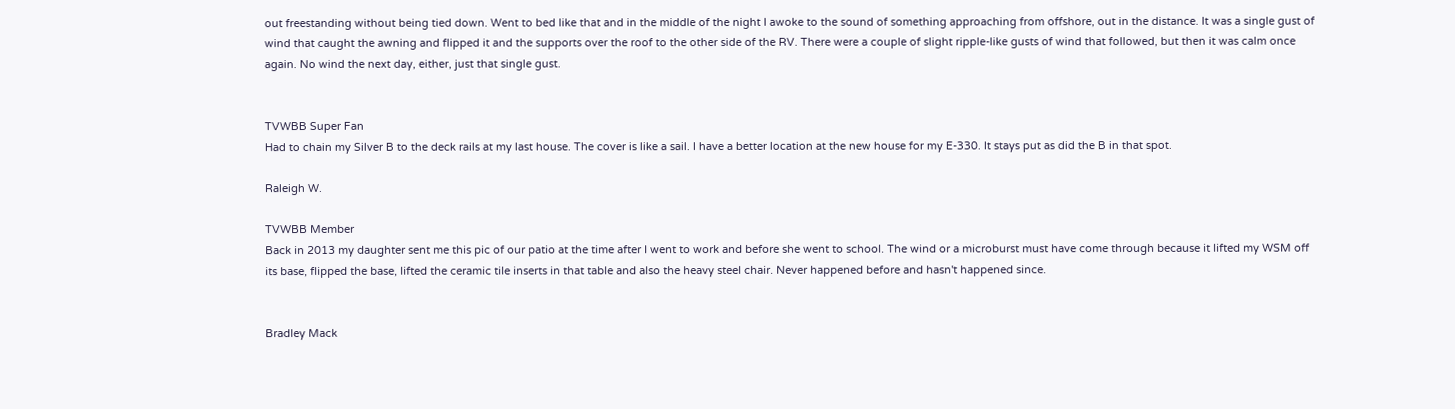out freestanding without being tied down. Went to bed like that and in the middle of the night I awoke to the sound of something approaching from offshore, out in the distance. It was a single gust of wind that caught the awning and flipped it and the supports over the roof to the other side of the RV. There were a couple of slight ripple-like gusts of wind that followed, but then it was calm once again. No wind the next day, either, just that single gust.


TVWBB Super Fan
Had to chain my Silver B to the deck rails at my last house. The cover is like a sail. I have a better location at the new house for my E-330. It stays put as did the B in that spot.

Raleigh W.

TVWBB Member
Back in 2013 my daughter sent me this pic of our patio at the time after I went to work and before she went to school. The wind or a microburst must have come through because it lifted my WSM off its base, flipped the base, lifted the ceramic tile inserts in that table and also the heavy steel chair. Never happened before and hasn't happened since.


Bradley Mack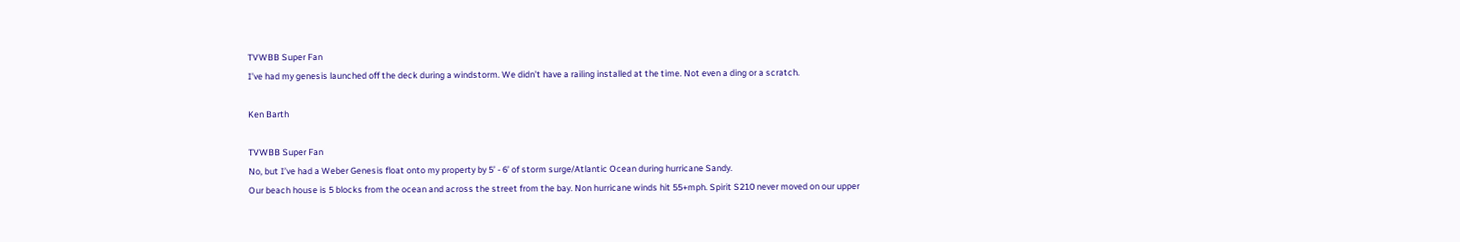TVWBB Super Fan
I’ve had my genesis launched off the deck during a windstorm. We didn’t have a railing installed at the time. Not even a ding or a scratch.

Ken Barth

TVWBB Super Fan
No, but I’ve had a Weber Genesis float onto my property by 5’ - 6’ of storm surge/Atlantic Ocean during hurricane Sandy.
Our beach house is 5 blocks from the ocean and across the street from the bay. Non hurricane winds hit 55+mph. Spirit S210 never moved on our upper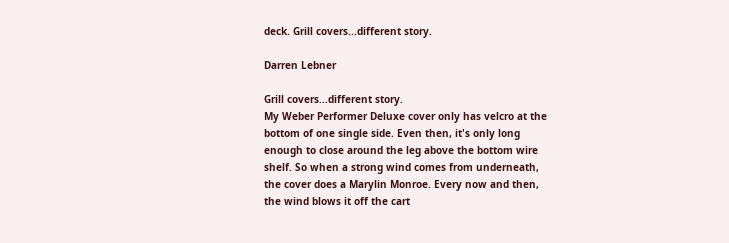deck. Grill covers...different story.

Darren Lebner

Grill covers...different story.
My Weber Performer Deluxe cover only has velcro at the bottom of one single side. Even then, it's only long enough to close around the leg above the bottom wire shelf. So when a strong wind comes from underneath, the cover does a Marylin Monroe. Every now and then, the wind blows it off the cart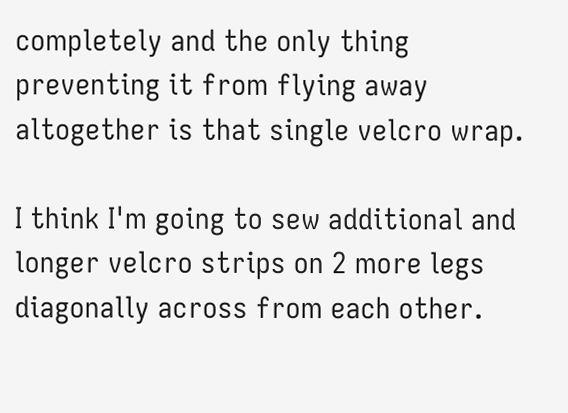completely and the only thing preventing it from flying away altogether is that single velcro wrap.

I think I'm going to sew additional and longer velcro strips on 2 more legs diagonally across from each other.